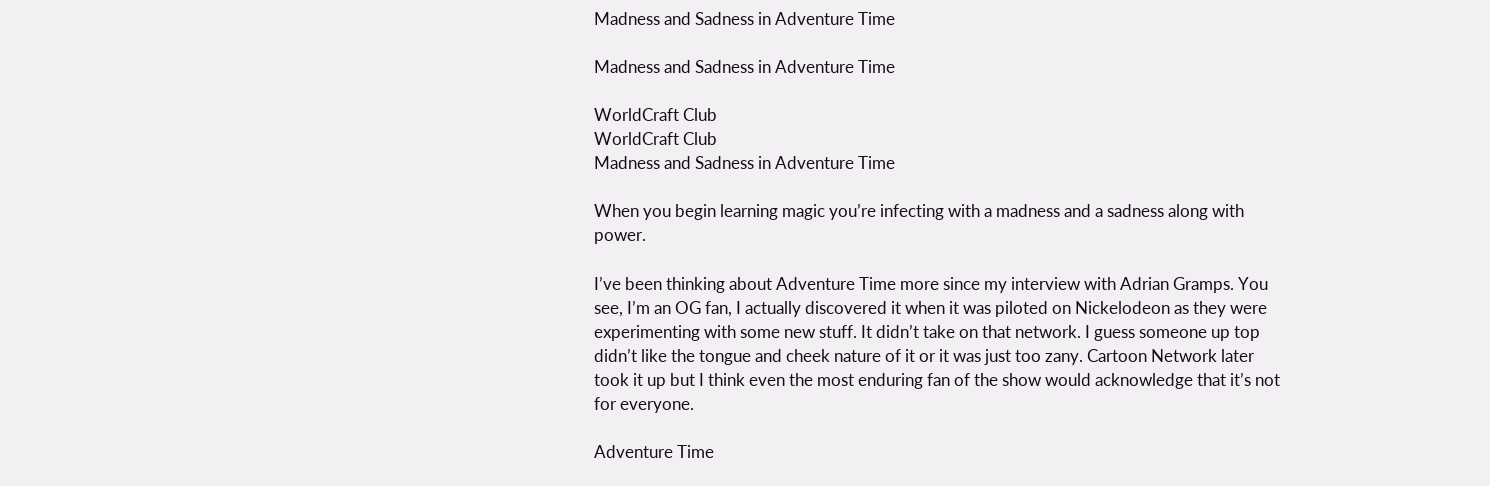Madness and Sadness in Adventure Time

Madness and Sadness in Adventure Time

WorldCraft Club
WorldCraft Club
Madness and Sadness in Adventure Time

When you begin learning magic you’re infecting with a madness and a sadness along with power.

I’ve been thinking about Adventure Time more since my interview with Adrian Gramps. You see, I’m an OG fan, I actually discovered it when it was piloted on Nickelodeon as they were experimenting with some new stuff. It didn’t take on that network. I guess someone up top didn’t like the tongue and cheek nature of it or it was just too zany. Cartoon Network later took it up but I think even the most enduring fan of the show would acknowledge that it’s not for everyone.

Adventure Time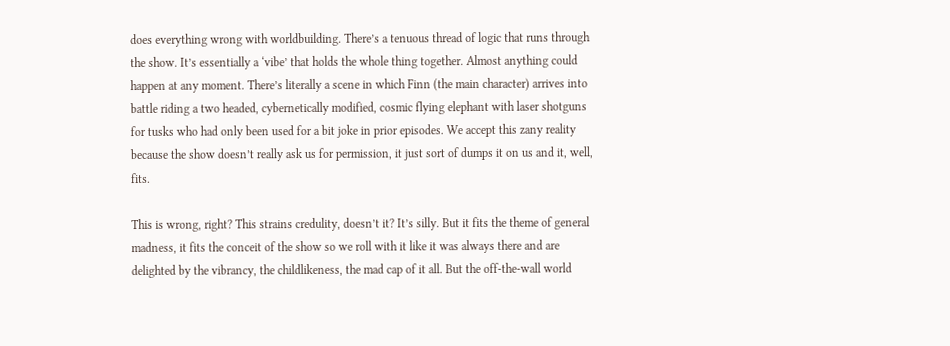does everything wrong with worldbuilding. There’s a tenuous thread of logic that runs through the show. It’s essentially a ‘vibe’ that holds the whole thing together. Almost anything could happen at any moment. There’s literally a scene in which Finn (the main character) arrives into battle riding a two headed, cybernetically modified, cosmic flying elephant with laser shotguns for tusks who had only been used for a bit joke in prior episodes. We accept this zany reality because the show doesn’t really ask us for permission, it just sort of dumps it on us and it, well, fits.

This is wrong, right? This strains credulity, doesn’t it? It’s silly. But it fits the theme of general madness, it fits the conceit of the show so we roll with it like it was always there and are delighted by the vibrancy, the childlikeness, the mad cap of it all. But the off-the-wall world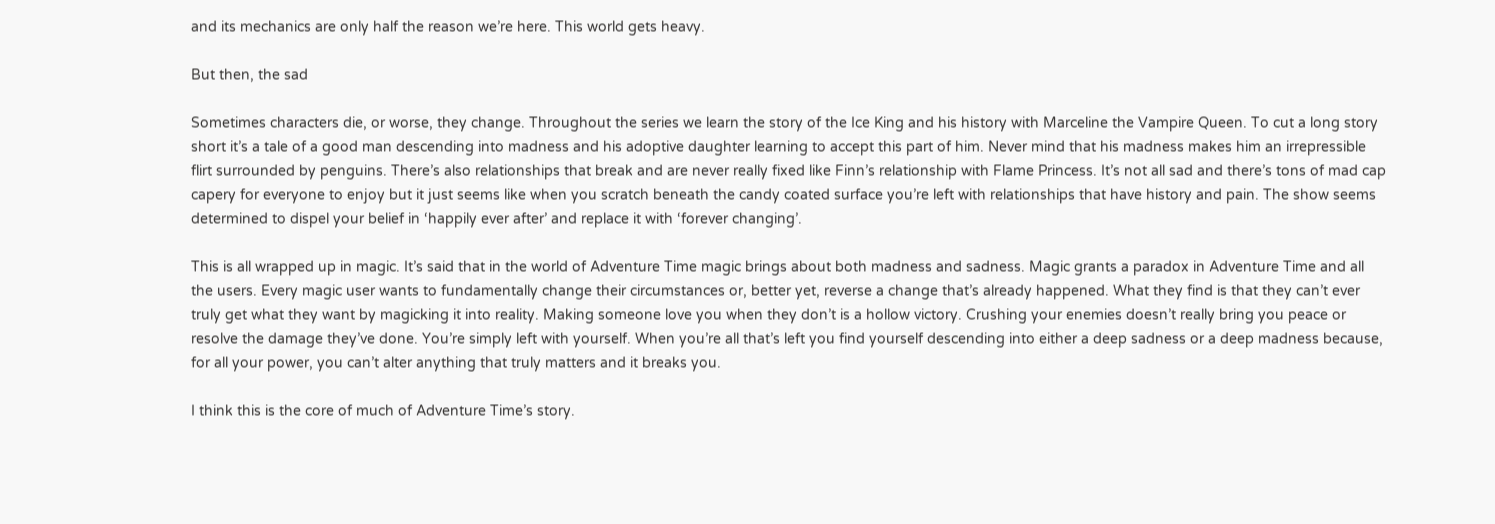and its mechanics are only half the reason we’re here. This world gets heavy.

But then, the sad

Sometimes characters die, or worse, they change. Throughout the series we learn the story of the Ice King and his history with Marceline the Vampire Queen. To cut a long story short it’s a tale of a good man descending into madness and his adoptive daughter learning to accept this part of him. Never mind that his madness makes him an irrepressible flirt surrounded by penguins. There’s also relationships that break and are never really fixed like Finn’s relationship with Flame Princess. It’s not all sad and there’s tons of mad cap capery for everyone to enjoy but it just seems like when you scratch beneath the candy coated surface you’re left with relationships that have history and pain. The show seems determined to dispel your belief in ‘happily ever after’ and replace it with ‘forever changing’.

This is all wrapped up in magic. It’s said that in the world of Adventure Time magic brings about both madness and sadness. Magic grants a paradox in Adventure Time and all the users. Every magic user wants to fundamentally change their circumstances or, better yet, reverse a change that’s already happened. What they find is that they can’t ever truly get what they want by magicking it into reality. Making someone love you when they don’t is a hollow victory. Crushing your enemies doesn’t really bring you peace or resolve the damage they’ve done. You’re simply left with yourself. When you’re all that’s left you find yourself descending into either a deep sadness or a deep madness because, for all your power, you can’t alter anything that truly matters and it breaks you.

I think this is the core of much of Adventure Time’s story.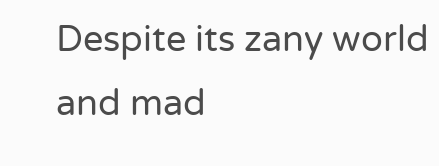Despite its zany world and mad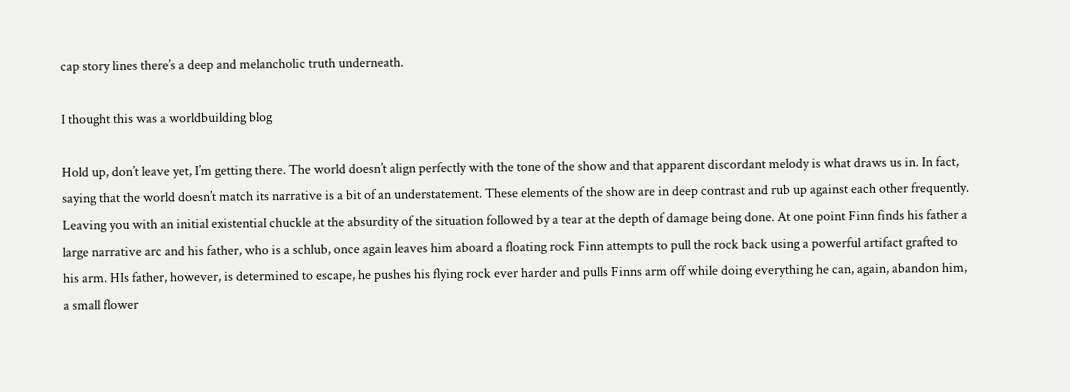cap story lines there’s a deep and melancholic truth underneath.

I thought this was a worldbuilding blog

Hold up, don’t leave yet, I’m getting there. The world doesn’t align perfectly with the tone of the show and that apparent discordant melody is what draws us in. In fact, saying that the world doesn’t match its narrative is a bit of an understatement. These elements of the show are in deep contrast and rub up against each other frequently. Leaving you with an initial existential chuckle at the absurdity of the situation followed by a tear at the depth of damage being done. At one point Finn finds his father a large narrative arc and his father, who is a schlub, once again leaves him aboard a floating rock Finn attempts to pull the rock back using a powerful artifact grafted to his arm. HIs father, however, is determined to escape, he pushes his flying rock ever harder and pulls Finns arm off while doing everything he can, again, abandon him, a small flower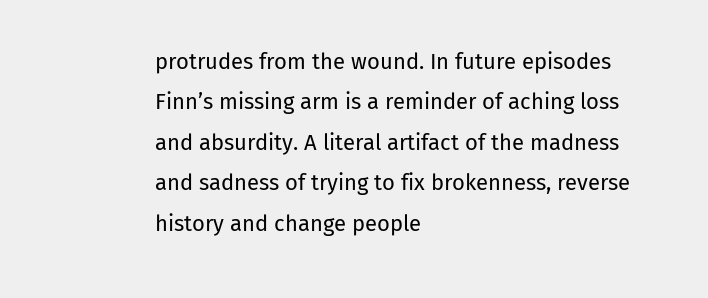protrudes from the wound. In future episodes Finn’s missing arm is a reminder of aching loss and absurdity. A literal artifact of the madness and sadness of trying to fix brokenness, reverse history and change people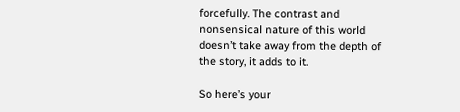forcefully. The contrast and nonsensical nature of this world doesn’t take away from the depth of the story, it adds to it.

So here’s your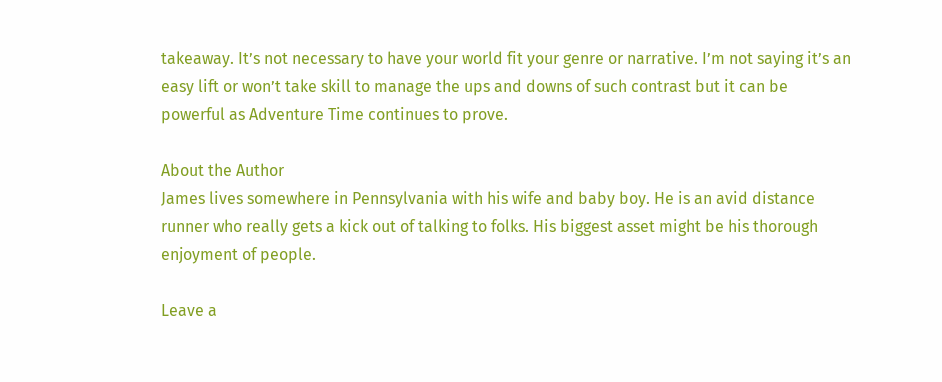takeaway. It’s not necessary to have your world fit your genre or narrative. I’m not saying it’s an easy lift or won’t take skill to manage the ups and downs of such contrast but it can be powerful as Adventure Time continues to prove.

About the Author
James lives somewhere in Pennsylvania with his wife and baby boy. He is an avid distance runner who really gets a kick out of talking to folks. His biggest asset might be his thorough enjoyment of people.

Leave a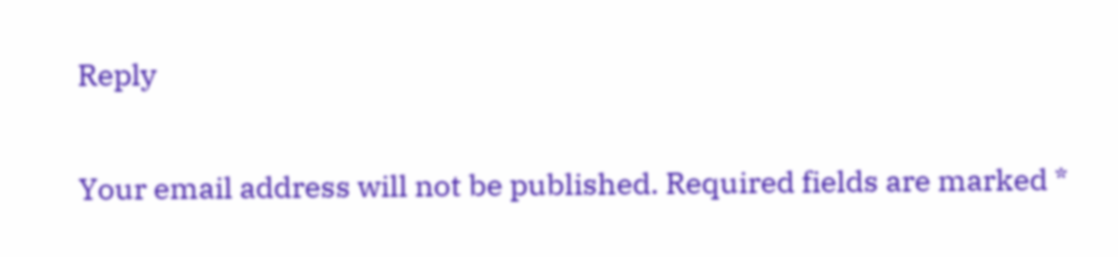Reply

Your email address will not be published. Required fields are marked *